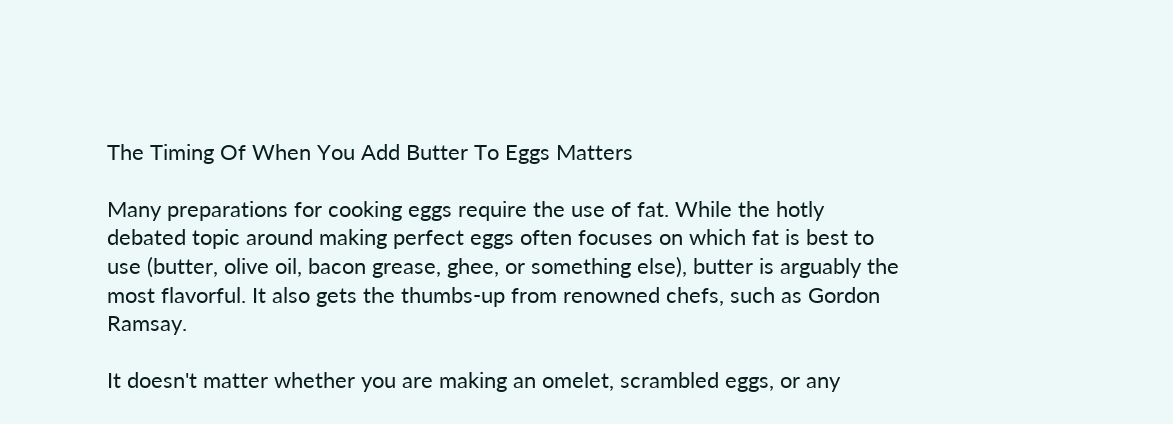The Timing Of When You Add Butter To Eggs Matters

Many preparations for cooking eggs require the use of fat. While the hotly debated topic around making perfect eggs often focuses on which fat is best to use (butter, olive oil, bacon grease, ghee, or something else), butter is arguably the most flavorful. It also gets the thumbs-up from renowned chefs, such as Gordon Ramsay.

It doesn't matter whether you are making an omelet, scrambled eggs, or any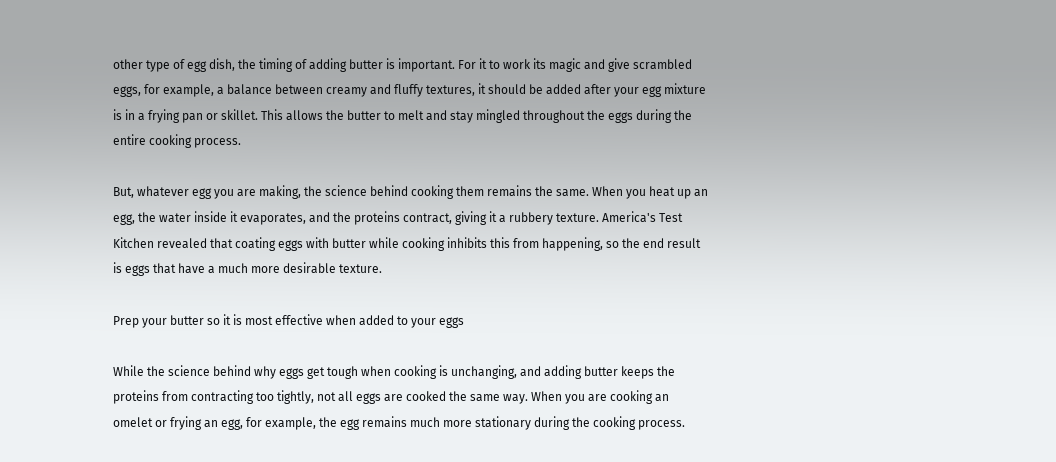other type of egg dish, the timing of adding butter is important. For it to work its magic and give scrambled eggs, for example, a balance between creamy and fluffy textures, it should be added after your egg mixture is in a frying pan or skillet. This allows the butter to melt and stay mingled throughout the eggs during the entire cooking process.

But, whatever egg you are making, the science behind cooking them remains the same. When you heat up an egg, the water inside it evaporates, and the proteins contract, giving it a rubbery texture. America's Test Kitchen revealed that coating eggs with butter while cooking inhibits this from happening, so the end result is eggs that have a much more desirable texture.

Prep your butter so it is most effective when added to your eggs

While the science behind why eggs get tough when cooking is unchanging, and adding butter keeps the proteins from contracting too tightly, not all eggs are cooked the same way. When you are cooking an omelet or frying an egg, for example, the egg remains much more stationary during the cooking process.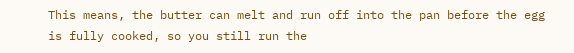This means, the butter can melt and run off into the pan before the egg is fully cooked, so you still run the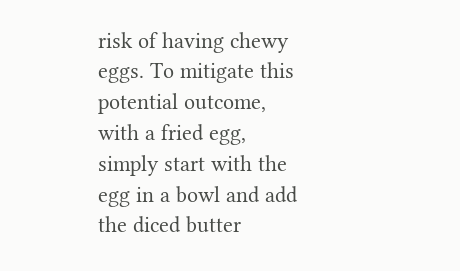risk of having chewy eggs. To mitigate this potential outcome, with a fried egg, simply start with the egg in a bowl and add the diced butter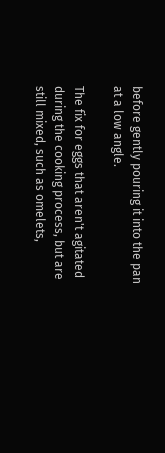before gently pouring it into the pan at a low angle.

The fix for eggs that aren't agitated during the cooking process, but are still mixed, such as omelets,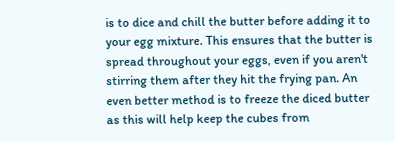is to dice and chill the butter before adding it to your egg mixture. This ensures that the butter is spread throughout your eggs, even if you aren't stirring them after they hit the frying pan. An even better method is to freeze the diced butter as this will help keep the cubes from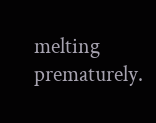melting prematurely.